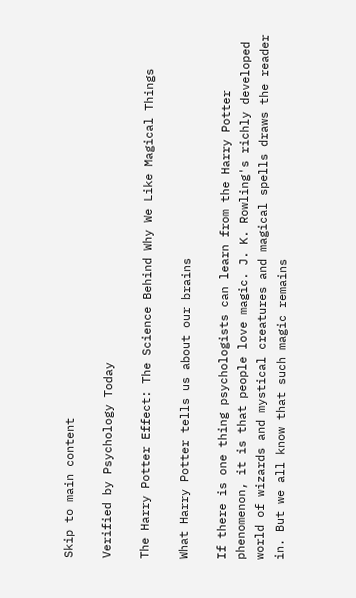Skip to main content

Verified by Psychology Today

The Harry Potter Effect: The Science Behind Why We Like Magical Things

What Harry Potter tells us about our brains

If there is one thing psychologists can learn from the Harry Potter phenomenon, it is that people love magic. J. K. Rowling's richly developed world of wizards and mystical creatures and magical spells draws the reader in. But we all know that such magic remains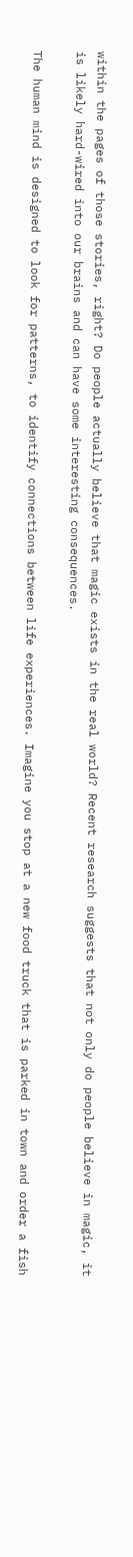within the pages of those stories, right? Do people actually believe that magic exists in the real world? Recent research suggests that not only do people believe in magic, it is likely hard-wired into our brains and can have some interesting consequences.

The human mind is designed to look for patterns, to identify connections between life experiences. Imagine you stop at a new food truck that is parked in town and order a fish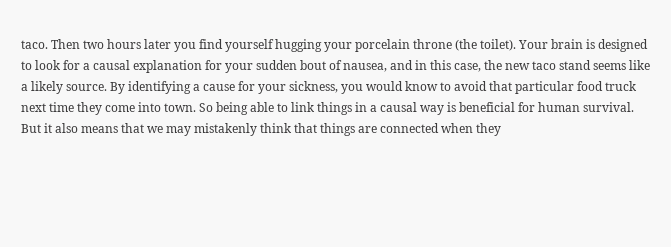taco. Then two hours later you find yourself hugging your porcelain throne (the toilet). Your brain is designed to look for a causal explanation for your sudden bout of nausea, and in this case, the new taco stand seems like a likely source. By identifying a cause for your sickness, you would know to avoid that particular food truck next time they come into town. So being able to link things in a causal way is beneficial for human survival. But it also means that we may mistakenly think that things are connected when they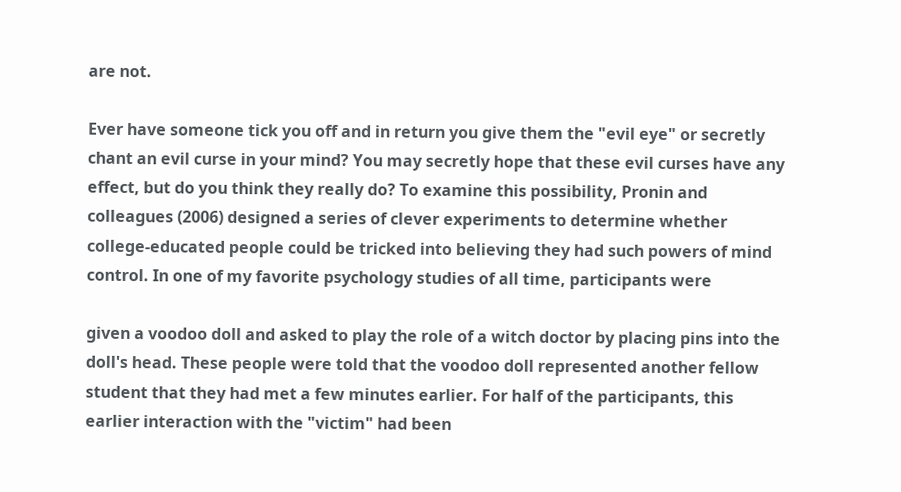are not.

Ever have someone tick you off and in return you give them the "evil eye" or secretly chant an evil curse in your mind? You may secretly hope that these evil curses have any effect, but do you think they really do? To examine this possibility, Pronin and colleagues (2006) designed a series of clever experiments to determine whether college-educated people could be tricked into believing they had such powers of mind control. In one of my favorite psychology studies of all time, participants were

given a voodoo doll and asked to play the role of a witch doctor by placing pins into the doll's head. These people were told that the voodoo doll represented another fellow student that they had met a few minutes earlier. For half of the participants, this earlier interaction with the "victim" had been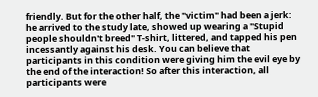friendly. But for the other half, the "victim" had been a jerk: he arrived to the study late, showed up wearing a "Stupid people shouldn't breed" T-shirt, littered, and tapped his pen incessantly against his desk. You can believe that participants in this condition were giving him the evil eye by the end of the interaction! So after this interaction, all participants were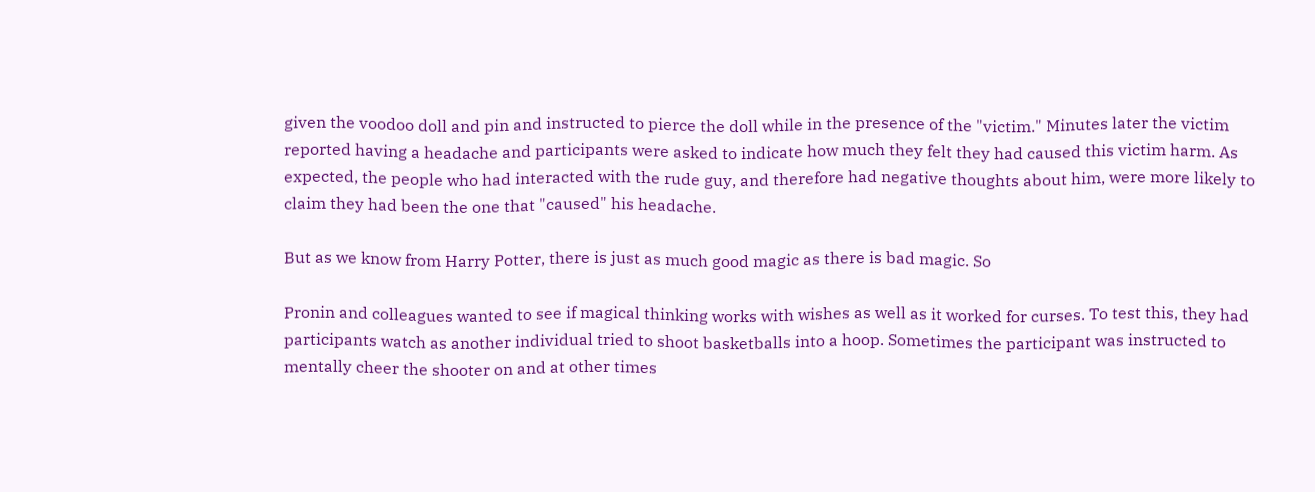given the voodoo doll and pin and instructed to pierce the doll while in the presence of the "victim." Minutes later the victim reported having a headache and participants were asked to indicate how much they felt they had caused this victim harm. As expected, the people who had interacted with the rude guy, and therefore had negative thoughts about him, were more likely to claim they had been the one that "caused" his headache.

But as we know from Harry Potter, there is just as much good magic as there is bad magic. So

Pronin and colleagues wanted to see if magical thinking works with wishes as well as it worked for curses. To test this, they had participants watch as another individual tried to shoot basketballs into a hoop. Sometimes the participant was instructed to mentally cheer the shooter on and at other times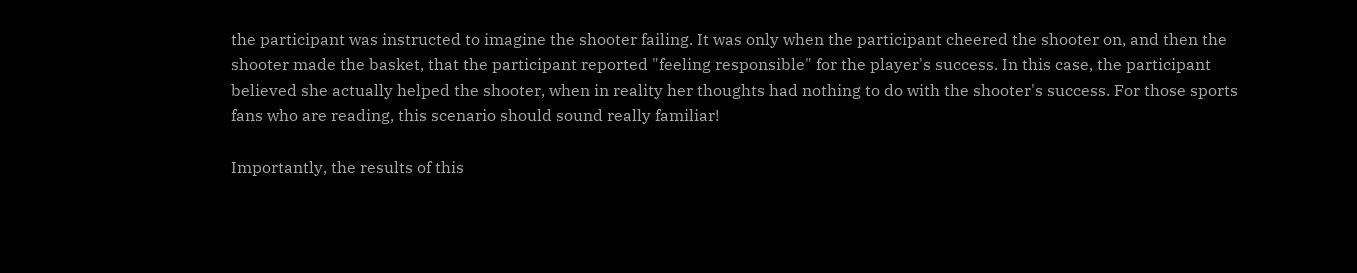the participant was instructed to imagine the shooter failing. It was only when the participant cheered the shooter on, and then the shooter made the basket, that the participant reported "feeling responsible" for the player's success. In this case, the participant believed she actually helped the shooter, when in reality her thoughts had nothing to do with the shooter's success. For those sports fans who are reading, this scenario should sound really familiar!

Importantly, the results of this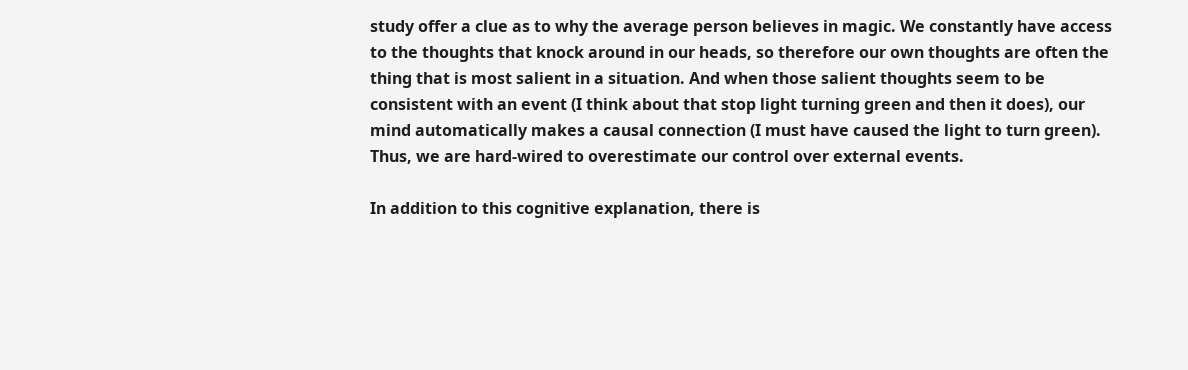study offer a clue as to why the average person believes in magic. We constantly have access to the thoughts that knock around in our heads, so therefore our own thoughts are often the thing that is most salient in a situation. And when those salient thoughts seem to be consistent with an event (I think about that stop light turning green and then it does), our mind automatically makes a causal connection (I must have caused the light to turn green). Thus, we are hard-wired to overestimate our control over external events.

In addition to this cognitive explanation, there is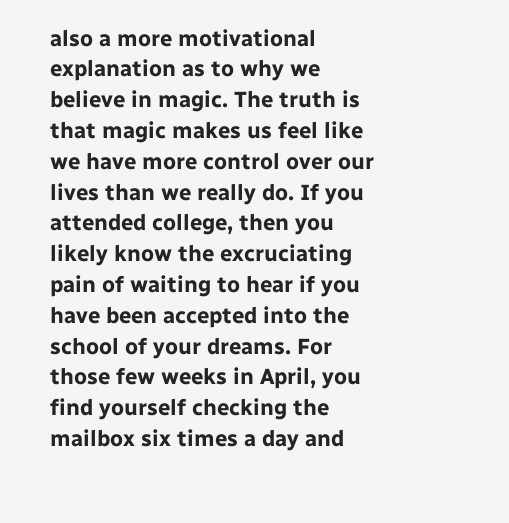also a more motivational explanation as to why we believe in magic. The truth is that magic makes us feel like we have more control over our lives than we really do. If you attended college, then you likely know the excruciating pain of waiting to hear if you have been accepted into the school of your dreams. For those few weeks in April, you find yourself checking the mailbox six times a day and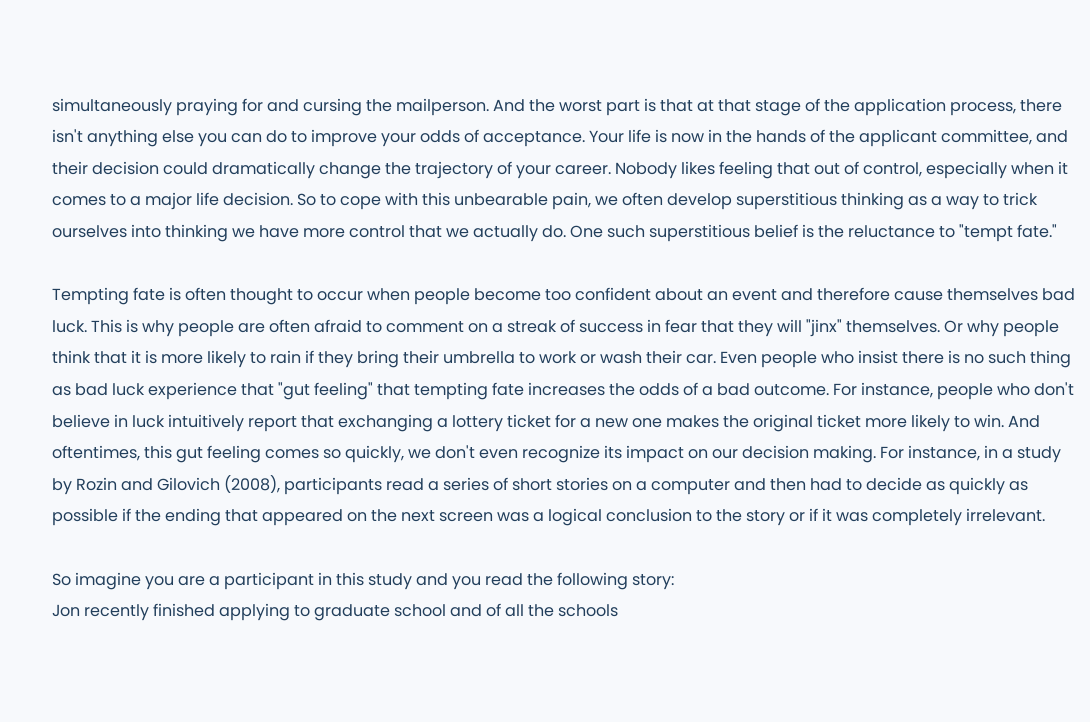simultaneously praying for and cursing the mailperson. And the worst part is that at that stage of the application process, there isn't anything else you can do to improve your odds of acceptance. Your life is now in the hands of the applicant committee, and their decision could dramatically change the trajectory of your career. Nobody likes feeling that out of control, especially when it comes to a major life decision. So to cope with this unbearable pain, we often develop superstitious thinking as a way to trick ourselves into thinking we have more control that we actually do. One such superstitious belief is the reluctance to "tempt fate."

Tempting fate is often thought to occur when people become too confident about an event and therefore cause themselves bad luck. This is why people are often afraid to comment on a streak of success in fear that they will "jinx" themselves. Or why people think that it is more likely to rain if they bring their umbrella to work or wash their car. Even people who insist there is no such thing as bad luck experience that "gut feeling" that tempting fate increases the odds of a bad outcome. For instance, people who don't believe in luck intuitively report that exchanging a lottery ticket for a new one makes the original ticket more likely to win. And oftentimes, this gut feeling comes so quickly, we don't even recognize its impact on our decision making. For instance, in a study by Rozin and Gilovich (2008), participants read a series of short stories on a computer and then had to decide as quickly as possible if the ending that appeared on the next screen was a logical conclusion to the story or if it was completely irrelevant.

So imagine you are a participant in this study and you read the following story:
Jon recently finished applying to graduate school and of all the schools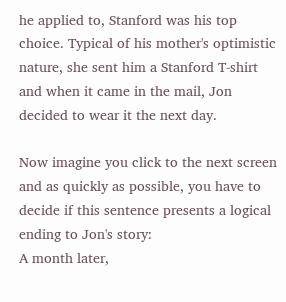he applied to, Stanford was his top choice. Typical of his mother's optimistic nature, she sent him a Stanford T-shirt and when it came in the mail, Jon decided to wear it the next day.

Now imagine you click to the next screen and as quickly as possible, you have to decide if this sentence presents a logical ending to Jon's story:
A month later,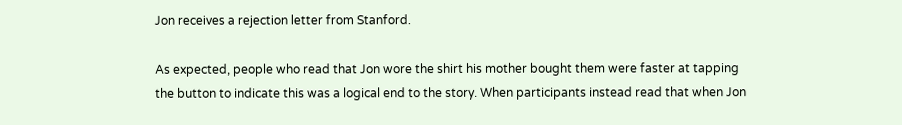Jon receives a rejection letter from Stanford.

As expected, people who read that Jon wore the shirt his mother bought them were faster at tapping the button to indicate this was a logical end to the story. When participants instead read that when Jon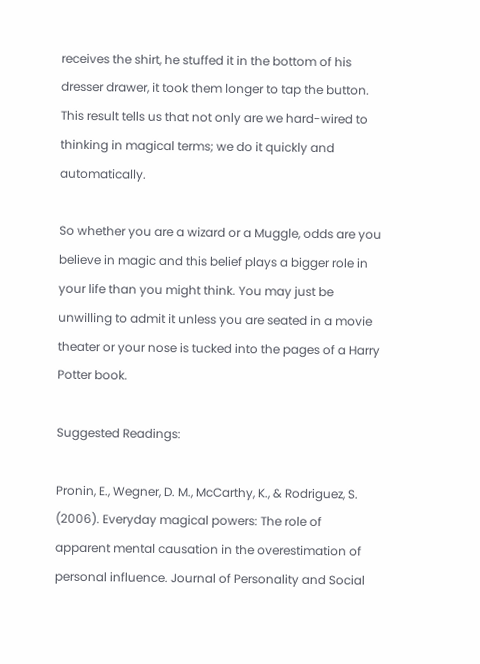receives the shirt, he stuffed it in the bottom of his dresser drawer, it took them longer to tap the button. This result tells us that not only are we hard-wired to thinking in magical terms; we do it quickly and automatically.

So whether you are a wizard or a Muggle, odds are you believe in magic and this belief plays a bigger role in your life than you might think. You may just be unwilling to admit it unless you are seated in a movie theater or your nose is tucked into the pages of a Harry Potter book.

Suggested Readings:

Pronin, E., Wegner, D. M., McCarthy, K., & Rodriguez, S. (2006). Everyday magical powers: The role of apparent mental causation in the overestimation of personal influence. Journal of Personality and Social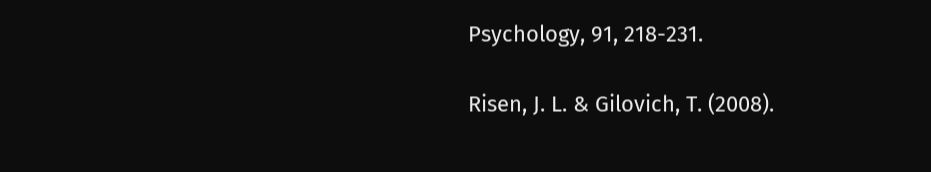Psychology, 91, 218-231.

Risen, J. L. & Gilovich, T. (2008).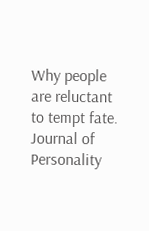Why people are reluctant to tempt fate. Journal of Personality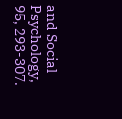and Social Psychology, 95, 293-307.